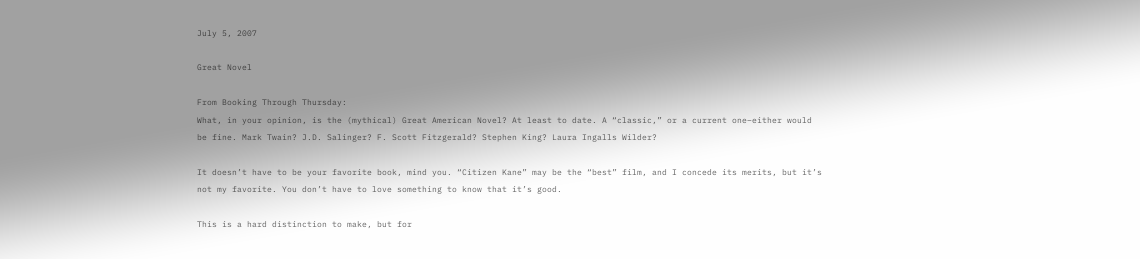July 5, 2007

Great Novel

From Booking Through Thursday:
What, in your opinion, is the (mythical) Great American Novel? At least to date. A “classic,” or a current one–either would be fine. Mark Twain? J.D. Salinger? F. Scott Fitzgerald? Stephen King? Laura Ingalls Wilder?

It doesn’t have to be your favorite book, mind you. “Citizen Kane” may be the “best” film, and I concede its merits, but it’s not my favorite. You don’t have to love something to know that it’s good.

This is a hard distinction to make, but for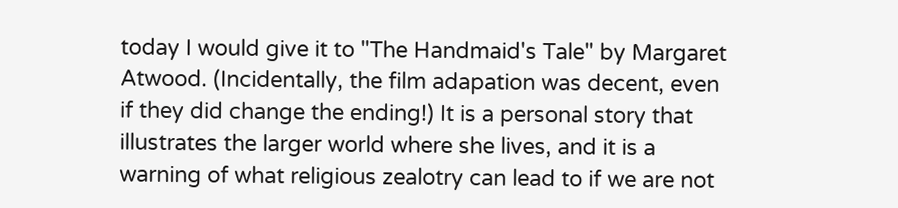today I would give it to "The Handmaid's Tale" by Margaret Atwood. (Incidentally, the film adapation was decent, even if they did change the ending!) It is a personal story that illustrates the larger world where she lives, and it is a warning of what religious zealotry can lead to if we are not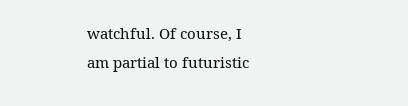watchful. Of course, I am partial to futuristic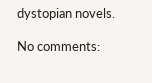dystopian novels.

No comments: